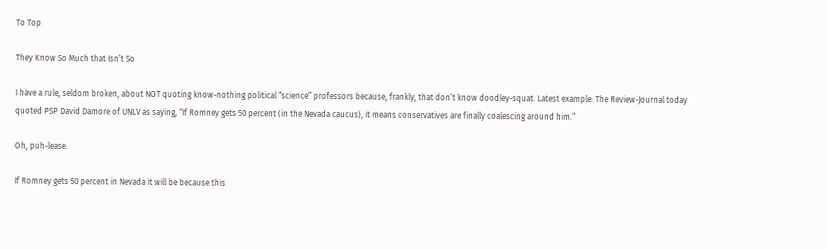To Top

They Know So Much that Isn’t So

I have a rule, seldom broken, about NOT quoting know-nothing political “science” professors because, frankly, that don’t know doodley-squat. Latest example: The Review-Journal today quoted PSP David Damore of UNLV as saying, “If Romney gets 50 percent (in the Nevada caucus), it means conservatives are finally coalescing around him.”

Oh, puh-lease.

If Romney gets 50 percent in Nevada it will be because this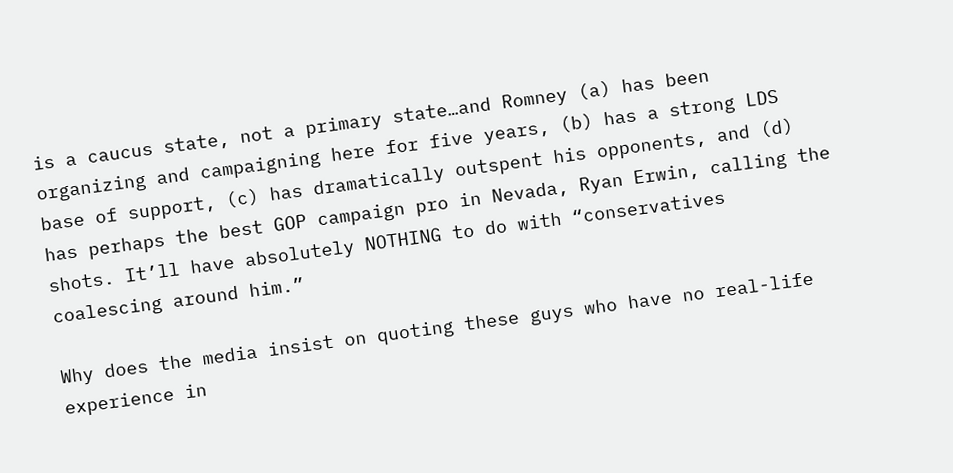is a caucus state, not a primary state…and Romney (a) has been organizing and campaigning here for five years, (b) has a strong LDS base of support, (c) has dramatically outspent his opponents, and (d) has perhaps the best GOP campaign pro in Nevada, Ryan Erwin, calling the shots. It’ll have absolutely NOTHING to do with “conservatives coalescing around him.”

Why does the media insist on quoting these guys who have no real-life experience in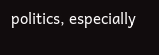politics, especially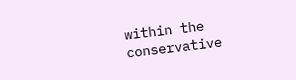within the conservative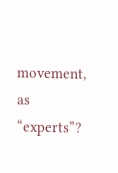movement, as “experts”?